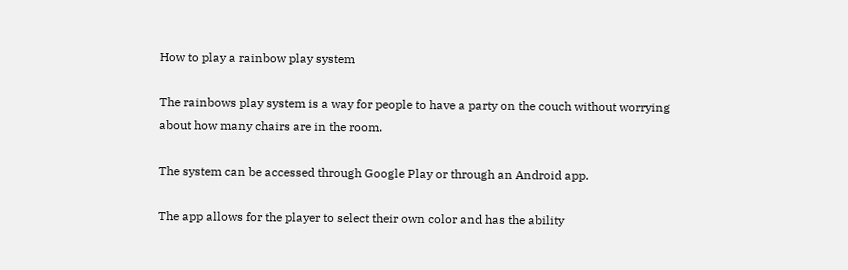How to play a rainbow play system

The rainbows play system is a way for people to have a party on the couch without worrying about how many chairs are in the room.

The system can be accessed through Google Play or through an Android app.

The app allows for the player to select their own color and has the ability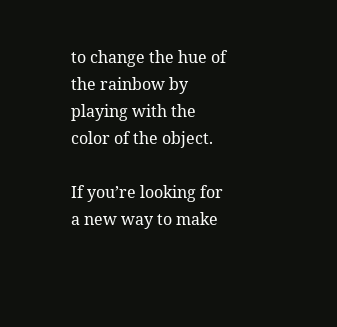to change the hue of the rainbow by playing with the color of the object.

If you’re looking for a new way to make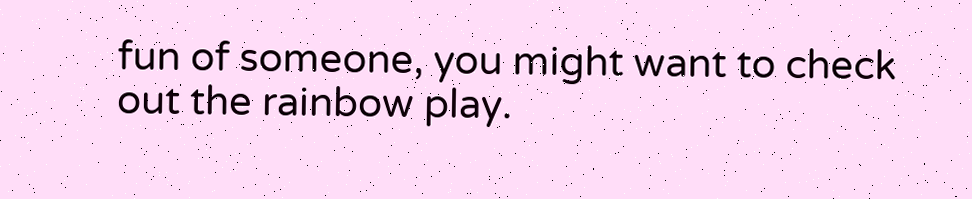fun of someone, you might want to check out the rainbow play.